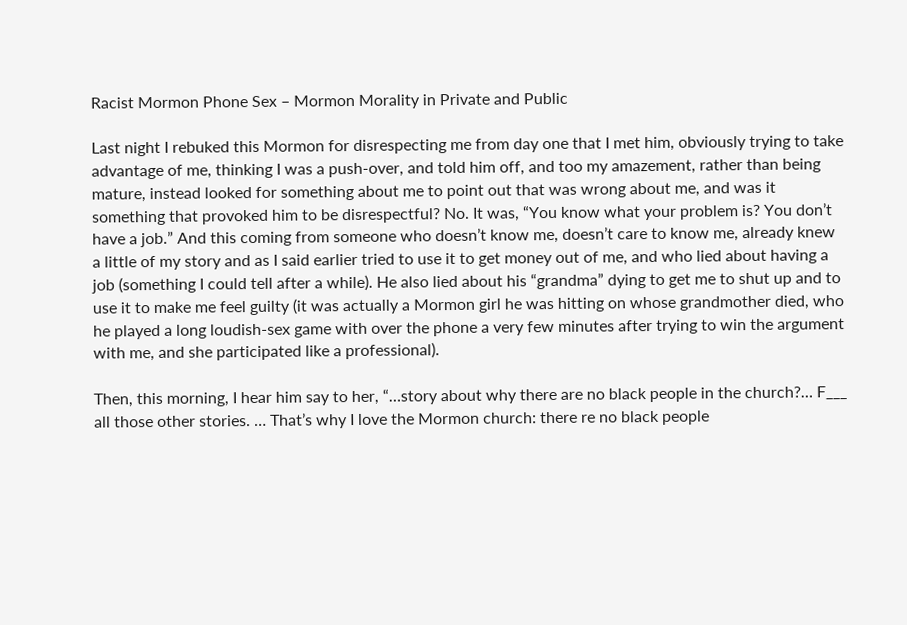Racist Mormon Phone Sex – Mormon Morality in Private and Public

Last night I rebuked this Mormon for disrespecting me from day one that I met him, obviously trying to take advantage of me, thinking I was a push-over, and told him off, and too my amazement, rather than being mature, instead looked for something about me to point out that was wrong about me, and was it something that provoked him to be disrespectful? No. It was, “You know what your problem is? You don’t have a job.” And this coming from someone who doesn’t know me, doesn’t care to know me, already knew a little of my story and as I said earlier tried to use it to get money out of me, and who lied about having a job (something I could tell after a while). He also lied about his “grandma” dying to get me to shut up and to use it to make me feel guilty (it was actually a Mormon girl he was hitting on whose grandmother died, who he played a long loudish-sex game with over the phone a very few minutes after trying to win the argument with me, and she participated like a professional).

Then, this morning, I hear him say to her, “…story about why there are no black people in the church?… F___ all those other stories. … That’s why I love the Mormon church: there re no black people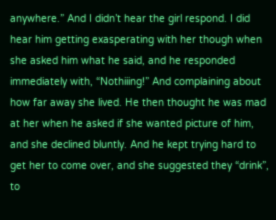anywhere.” And I didn’t hear the girl respond. I did hear him getting exasperating with her though when she asked him what he said, and he responded immediately with, “Nothiiing!” And complaining about how far away she lived. He then thought he was mad at her when he asked if she wanted picture of him, and she declined bluntly. And he kept trying hard to get her to come over, and she suggested they “drink”, to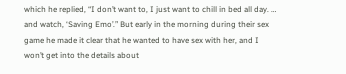which he replied, “I don’t want to, I just want to chill in bed all day. … and watch, ‘Saving Emo’.” But early in the morning during their sex game he made it clear that he wanted to have sex with her, and I won’t get into the details about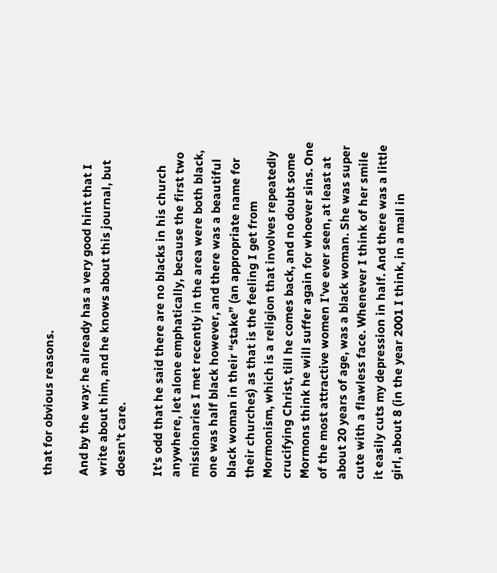that for obvious reasons.

And by the way: he already has a very good hint that I write about him, and he knows about this journal, but doesn’t care.

It’s odd that he said there are no blacks in his church anywhere, let alone emphatically, because the first two missionaries I met recently in the area were both black, one was half black however, and there was a beautiful black woman in their “stake” (an appropriate name for their churches) as that is the feeling I get from Mormonism, which is a religion that involves repeatedly crucifying Christ, till he comes back, and no doubt some Mormons think he will suffer again for whoever sins. One of the most attractive women I’ve ever seen, at least at about 20 years of age, was a black woman. She was super cute with a flawless face. Whenever I think of her smile it easily cuts my depression in half. And there was a little girl, about 8 (in the year 2001 I think, in a mall in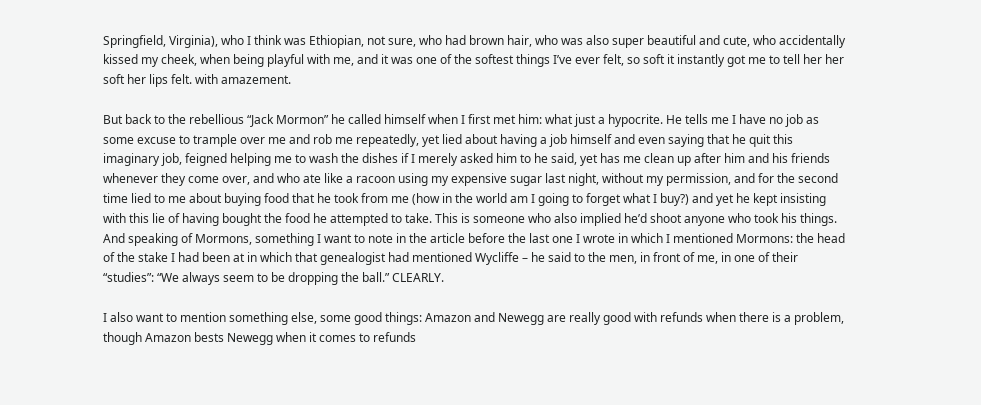Springfield, Virginia), who I think was Ethiopian, not sure, who had brown hair, who was also super beautiful and cute, who accidentally kissed my cheek, when being playful with me, and it was one of the softest things I’ve ever felt, so soft it instantly got me to tell her her soft her lips felt. with amazement.

But back to the rebellious “Jack Mormon” he called himself when I first met him: what just a hypocrite. He tells me I have no job as some excuse to trample over me and rob me repeatedly, yet lied about having a job himself and even saying that he quit this imaginary job, feigned helping me to wash the dishes if I merely asked him to he said, yet has me clean up after him and his friends whenever they come over, and who ate like a racoon using my expensive sugar last night, without my permission, and for the second time lied to me about buying food that he took from me (how in the world am I going to forget what I buy?) and yet he kept insisting with this lie of having bought the food he attempted to take. This is someone who also implied he’d shoot anyone who took his things. And speaking of Mormons, something I want to note in the article before the last one I wrote in which I mentioned Mormons: the head of the stake I had been at in which that genealogist had mentioned Wycliffe – he said to the men, in front of me, in one of their “studies”: “We always seem to be dropping the ball.” CLEARLY.

I also want to mention something else, some good things: Amazon and Newegg are really good with refunds when there is a problem, though Amazon bests Newegg when it comes to refunds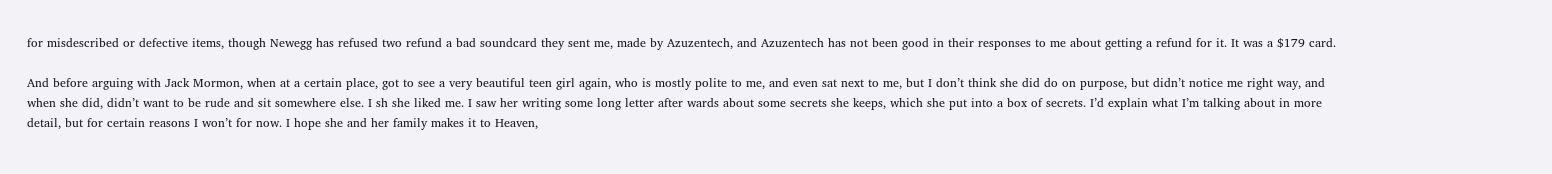for misdescribed or defective items, though Newegg has refused two refund a bad soundcard they sent me, made by Azuzentech, and Azuzentech has not been good in their responses to me about getting a refund for it. It was a $179 card.

And before arguing with Jack Mormon, when at a certain place, got to see a very beautiful teen girl again, who is mostly polite to me, and even sat next to me, but I don’t think she did do on purpose, but didn’t notice me right way, and when she did, didn’t want to be rude and sit somewhere else. I sh she liked me. I saw her writing some long letter after wards about some secrets she keeps, which she put into a box of secrets. I’d explain what I’m talking about in more detail, but for certain reasons I won’t for now. I hope she and her family makes it to Heaven,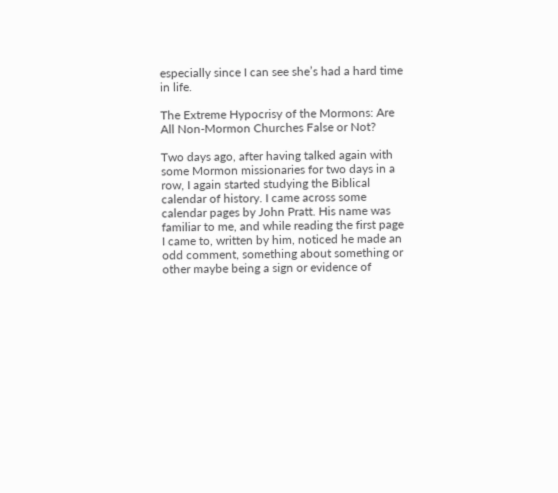especially since I can see she’s had a hard time in life.

The Extreme Hypocrisy of the Mormons: Are All Non-Mormon Churches False or Not?

Two days ago, after having talked again with some Mormon missionaries for two days in a row, I again started studying the Biblical calendar of history. I came across some calendar pages by John Pratt. His name was familiar to me, and while reading the first page I came to, written by him, noticed he made an odd comment, something about something or other maybe being a sign or evidence of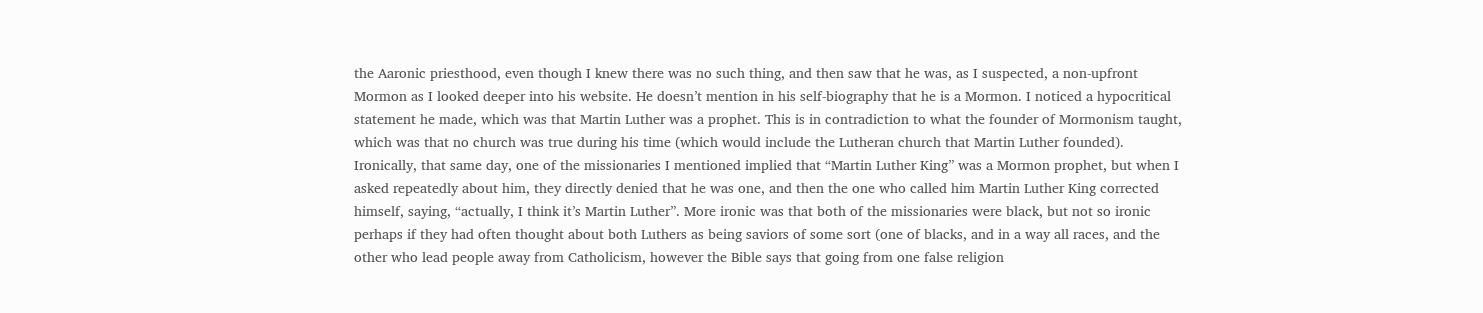the Aaronic priesthood, even though I knew there was no such thing, and then saw that he was, as I suspected, a non-upfront Mormon as I looked deeper into his website. He doesn’t mention in his self-biography that he is a Mormon. I noticed a hypocritical statement he made, which was that Martin Luther was a prophet. This is in contradiction to what the founder of Mormonism taught, which was that no church was true during his time (which would include the Lutheran church that Martin Luther founded). Ironically, that same day, one of the missionaries I mentioned implied that “Martin Luther King” was a Mormon prophet, but when I asked repeatedly about him, they directly denied that he was one, and then the one who called him Martin Luther King corrected himself, saying, “actually, I think it’s Martin Luther”. More ironic was that both of the missionaries were black, but not so ironic perhaps if they had often thought about both Luthers as being saviors of some sort (one of blacks, and in a way all races, and the other who lead people away from Catholicism, however the Bible says that going from one false religion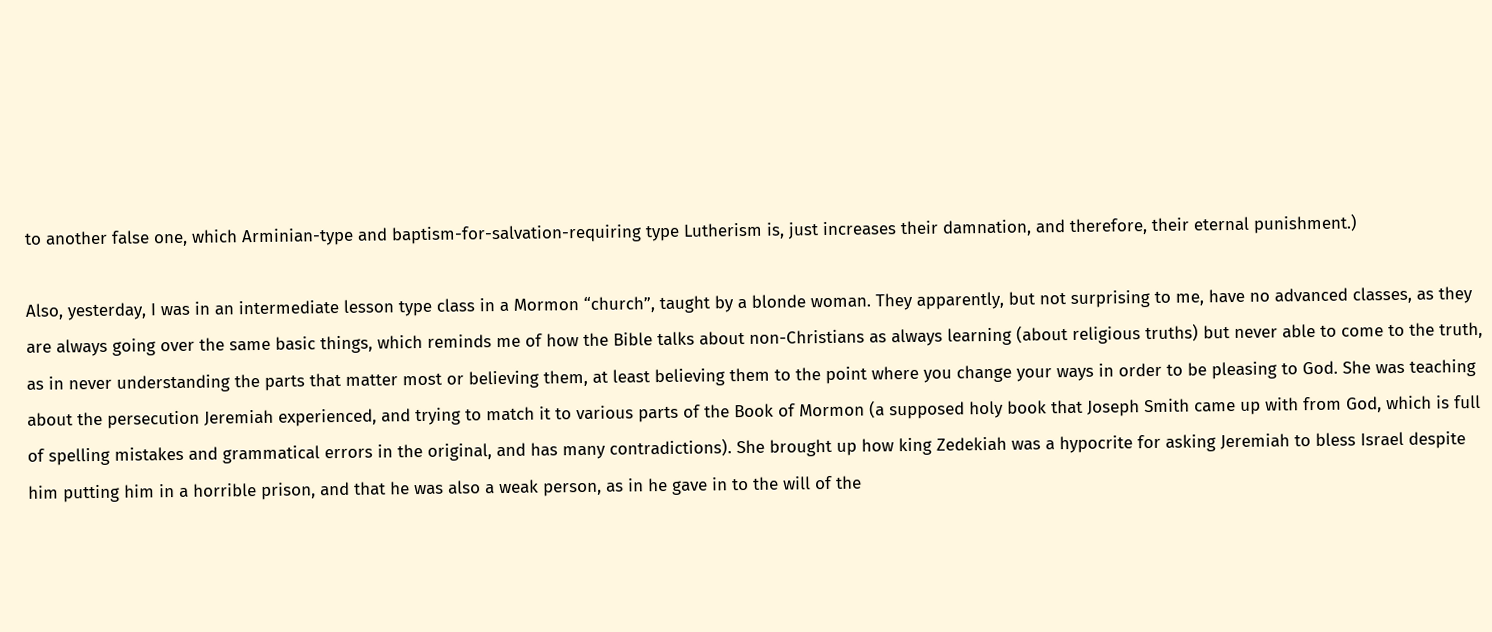to another false one, which Arminian-type and baptism-for-salvation-requiring type Lutherism is, just increases their damnation, and therefore, their eternal punishment.)

Also, yesterday, I was in an intermediate lesson type class in a Mormon “church”, taught by a blonde woman. They apparently, but not surprising to me, have no advanced classes, as they are always going over the same basic things, which reminds me of how the Bible talks about non-Christians as always learning (about religious truths) but never able to come to the truth, as in never understanding the parts that matter most or believing them, at least believing them to the point where you change your ways in order to be pleasing to God. She was teaching about the persecution Jeremiah experienced, and trying to match it to various parts of the Book of Mormon (a supposed holy book that Joseph Smith came up with from God, which is full of spelling mistakes and grammatical errors in the original, and has many contradictions). She brought up how king Zedekiah was a hypocrite for asking Jeremiah to bless Israel despite him putting him in a horrible prison, and that he was also a weak person, as in he gave in to the will of the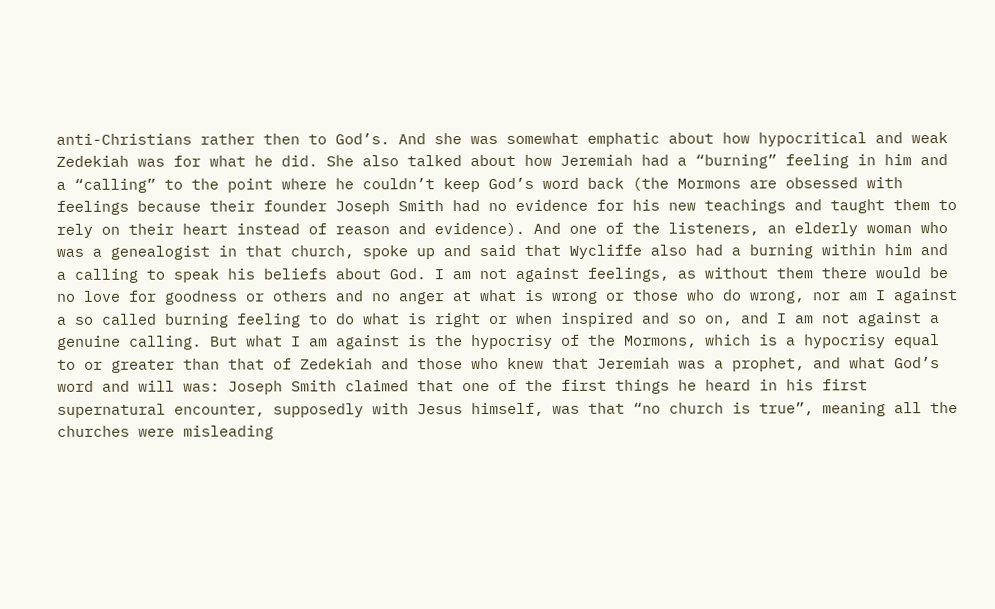anti-Christians rather then to God’s. And she was somewhat emphatic about how hypocritical and weak Zedekiah was for what he did. She also talked about how Jeremiah had a “burning” feeling in him and a “calling” to the point where he couldn’t keep God’s word back (the Mormons are obsessed with feelings because their founder Joseph Smith had no evidence for his new teachings and taught them to rely on their heart instead of reason and evidence). And one of the listeners, an elderly woman who was a genealogist in that church, spoke up and said that Wycliffe also had a burning within him and a calling to speak his beliefs about God. I am not against feelings, as without them there would be no love for goodness or others and no anger at what is wrong or those who do wrong, nor am I against a so called burning feeling to do what is right or when inspired and so on, and I am not against a genuine calling. But what I am against is the hypocrisy of the Mormons, which is a hypocrisy equal to or greater than that of Zedekiah and those who knew that Jeremiah was a prophet, and what God’s word and will was: Joseph Smith claimed that one of the first things he heard in his first supernatural encounter, supposedly with Jesus himself, was that “no church is true”, meaning all the churches were misleading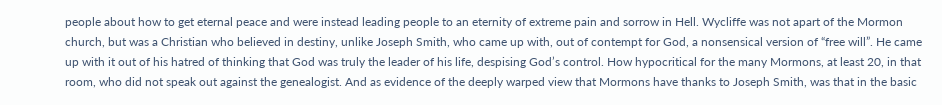people about how to get eternal peace and were instead leading people to an eternity of extreme pain and sorrow in Hell. Wycliffe was not apart of the Mormon church, but was a Christian who believed in destiny, unlike Joseph Smith, who came up with, out of contempt for God, a nonsensical version of “free will”. He came up with it out of his hatred of thinking that God was truly the leader of his life, despising God’s control. How hypocritical for the many Mormons, at least 20, in that room, who did not speak out against the genealogist. And as evidence of the deeply warped view that Mormons have thanks to Joseph Smith, was that in the basic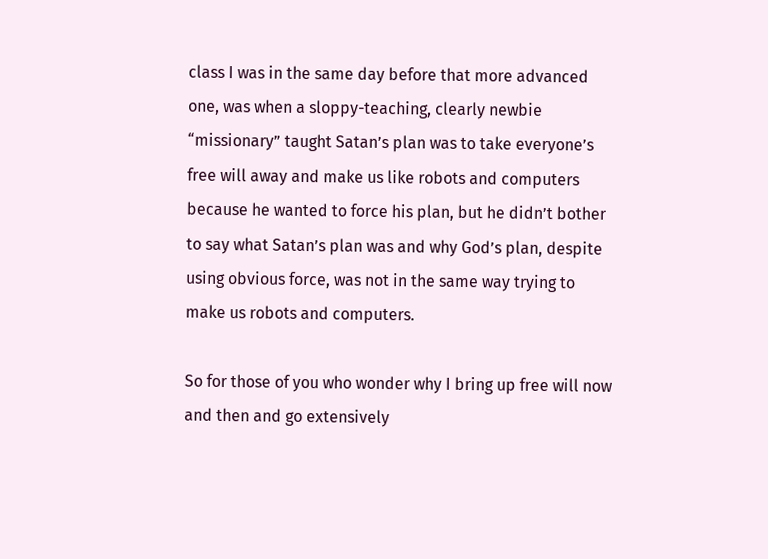class I was in the same day before that more advanced one, was when a sloppy-teaching, clearly newbie “missionary” taught Satan’s plan was to take everyone’s free will away and make us like robots and computers because he wanted to force his plan, but he didn’t bother to say what Satan’s plan was and why God’s plan, despite using obvious force, was not in the same way trying to make us robots and computers.

So for those of you who wonder why I bring up free will now and then and go extensively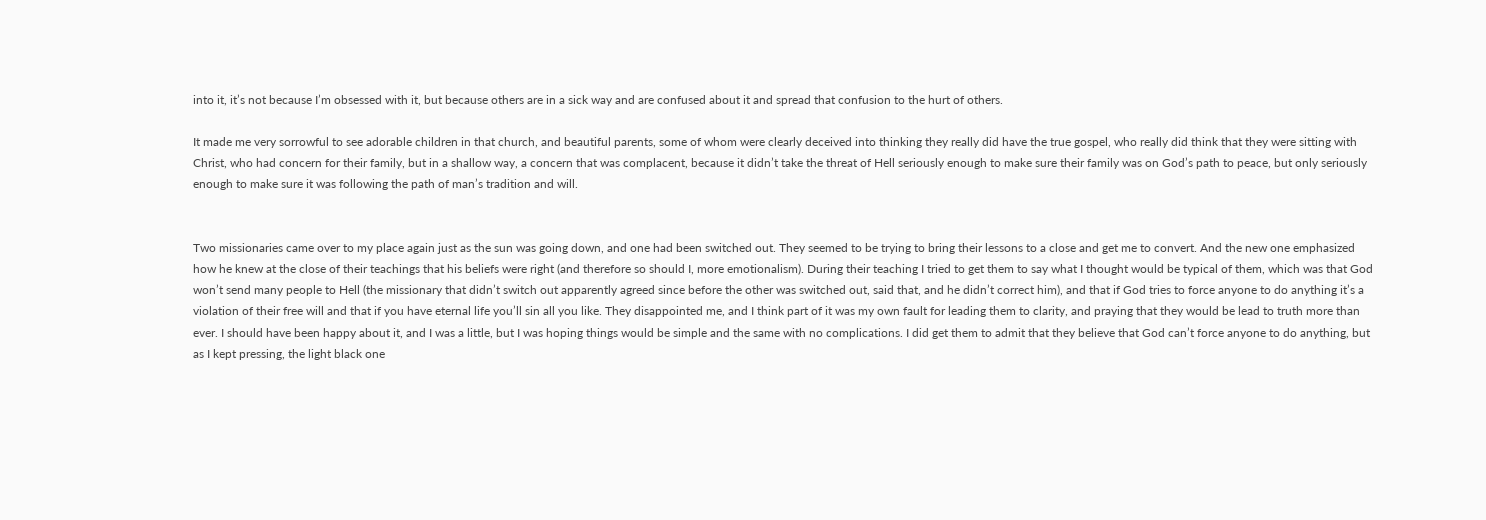into it, it’s not because I’m obsessed with it, but because others are in a sick way and are confused about it and spread that confusion to the hurt of others.

It made me very sorrowful to see adorable children in that church, and beautiful parents, some of whom were clearly deceived into thinking they really did have the true gospel, who really did think that they were sitting with Christ, who had concern for their family, but in a shallow way, a concern that was complacent, because it didn’t take the threat of Hell seriously enough to make sure their family was on God’s path to peace, but only seriously enough to make sure it was following the path of man’s tradition and will.


Two missionaries came over to my place again just as the sun was going down, and one had been switched out. They seemed to be trying to bring their lessons to a close and get me to convert. And the new one emphasized how he knew at the close of their teachings that his beliefs were right (and therefore so should I, more emotionalism). During their teaching I tried to get them to say what I thought would be typical of them, which was that God won’t send many people to Hell (the missionary that didn’t switch out apparently agreed since before the other was switched out, said that, and he didn’t correct him), and that if God tries to force anyone to do anything it’s a violation of their free will and that if you have eternal life you’ll sin all you like. They disappointed me, and I think part of it was my own fault for leading them to clarity, and praying that they would be lead to truth more than ever. I should have been happy about it, and I was a little, but I was hoping things would be simple and the same with no complications. I did get them to admit that they believe that God can’t force anyone to do anything, but as I kept pressing, the light black one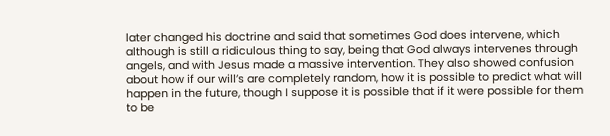later changed his doctrine and said that sometimes God does intervene, which although is still a ridiculous thing to say, being that God always intervenes through angels, and with Jesus made a massive intervention. They also showed confusion about how if our will’s are completely random, how it is possible to predict what will happen in the future, though I suppose it is possible that if it were possible for them to be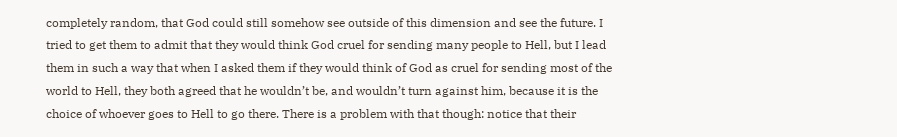completely random, that God could still somehow see outside of this dimension and see the future. I tried to get them to admit that they would think God cruel for sending many people to Hell, but I lead them in such a way that when I asked them if they would think of God as cruel for sending most of the world to Hell, they both agreed that he wouldn’t be, and wouldn’t turn against him, because it is the choice of whoever goes to Hell to go there. There is a problem with that though: notice that their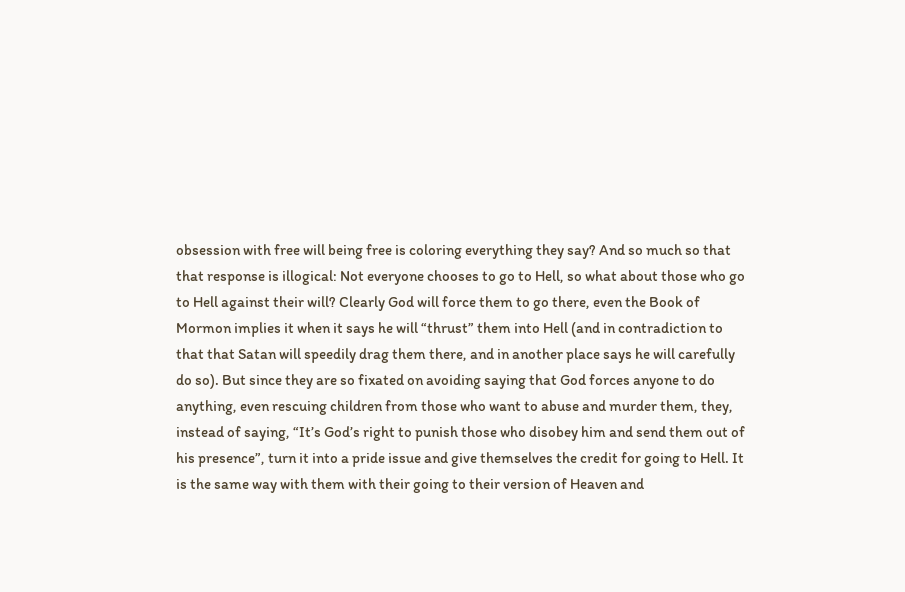obsession with free will being free is coloring everything they say? And so much so that that response is illogical: Not everyone chooses to go to Hell, so what about those who go to Hell against their will? Clearly God will force them to go there, even the Book of Mormon implies it when it says he will “thrust” them into Hell (and in contradiction to that that Satan will speedily drag them there, and in another place says he will carefully do so). But since they are so fixated on avoiding saying that God forces anyone to do anything, even rescuing children from those who want to abuse and murder them, they, instead of saying, “It’s God’s right to punish those who disobey him and send them out of his presence”, turn it into a pride issue and give themselves the credit for going to Hell. It is the same way with them with their going to their version of Heaven and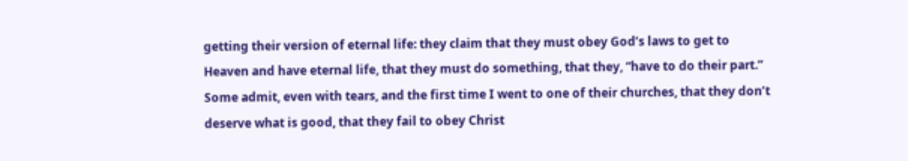getting their version of eternal life: they claim that they must obey God’s laws to get to Heaven and have eternal life, that they must do something, that they, “have to do their part.” Some admit, even with tears, and the first time I went to one of their churches, that they don’t deserve what is good, that they fail to obey Christ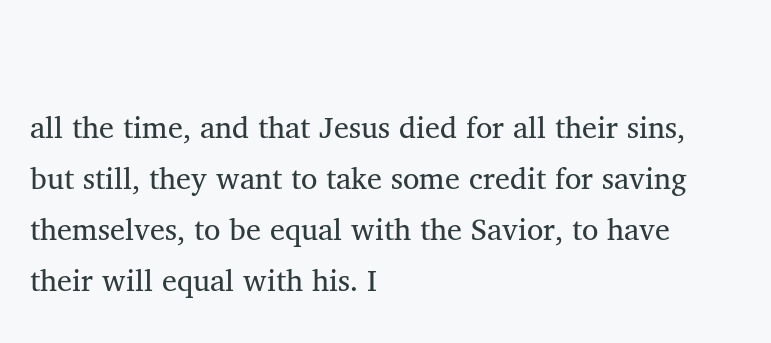all the time, and that Jesus died for all their sins, but still, they want to take some credit for saving themselves, to be equal with the Savior, to have their will equal with his. I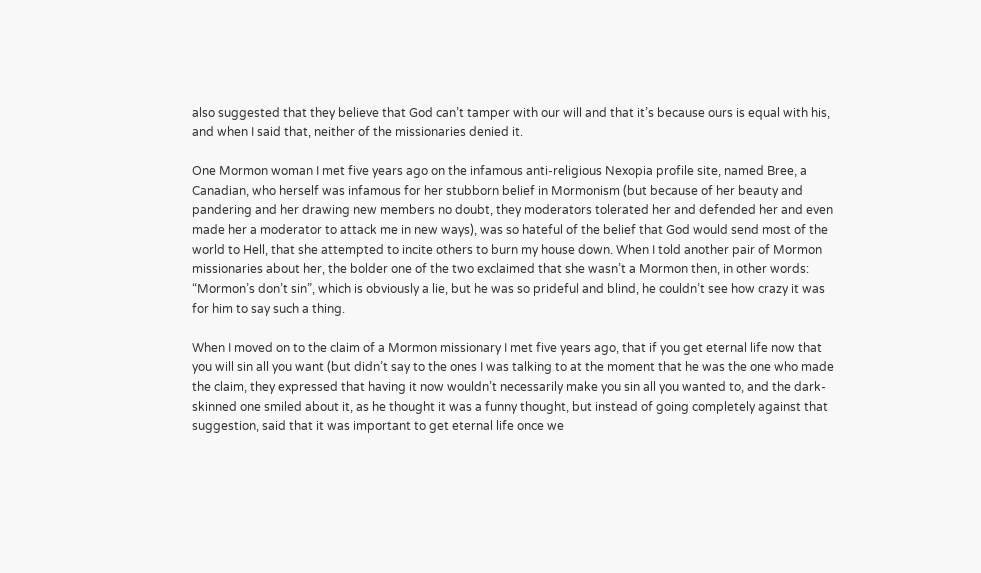also suggested that they believe that God can’t tamper with our will and that it’s because ours is equal with his, and when I said that, neither of the missionaries denied it.

One Mormon woman I met five years ago on the infamous anti-religious Nexopia profile site, named Bree, a Canadian, who herself was infamous for her stubborn belief in Mormonism (but because of her beauty and pandering and her drawing new members no doubt, they moderators tolerated her and defended her and even made her a moderator to attack me in new ways), was so hateful of the belief that God would send most of the world to Hell, that she attempted to incite others to burn my house down. When I told another pair of Mormon missionaries about her, the bolder one of the two exclaimed that she wasn’t a Mormon then, in other words: “Mormon’s don’t sin”, which is obviously a lie, but he was so prideful and blind, he couldn’t see how crazy it was for him to say such a thing.

When I moved on to the claim of a Mormon missionary I met five years ago, that if you get eternal life now that you will sin all you want (but didn’t say to the ones I was talking to at the moment that he was the one who made the claim, they expressed that having it now wouldn’t necessarily make you sin all you wanted to, and the dark-skinned one smiled about it, as he thought it was a funny thought, but instead of going completely against that suggestion, said that it was important to get eternal life once we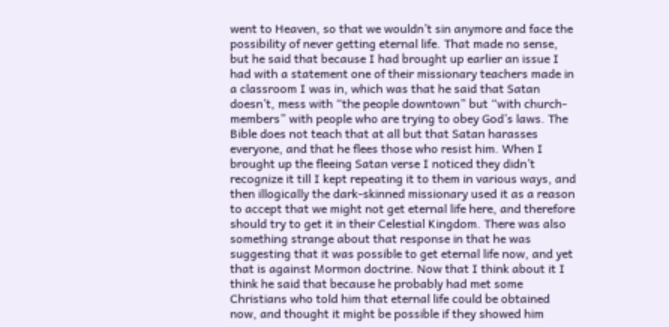went to Heaven, so that we wouldn’t sin anymore and face the possibility of never getting eternal life. That made no sense, but he said that because I had brought up earlier an issue I had with a statement one of their missionary teachers made in a classroom I was in, which was that he said that Satan doesn’t, mess with “the people downtown” but “with church-members” with people who are trying to obey God’s laws. The Bible does not teach that at all but that Satan harasses everyone, and that he flees those who resist him. When I brought up the fleeing Satan verse I noticed they didn’t recognize it till I kept repeating it to them in various ways, and then illogically the dark-skinned missionary used it as a reason to accept that we might not get eternal life here, and therefore should try to get it in their Celestial Kingdom. There was also something strange about that response in that he was suggesting that it was possible to get eternal life now, and yet that is against Mormon doctrine. Now that I think about it I think he said that because he probably had met some Christians who told him that eternal life could be obtained now, and thought it might be possible if they showed him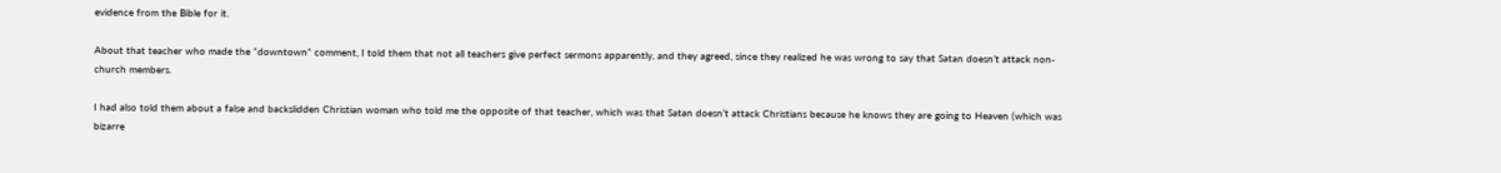evidence from the Bible for it.

About that teacher who made the “downtown” comment, I told them that not all teachers give perfect sermons apparently, and they agreed, since they realized he was wrong to say that Satan doesn’t attack non-church members.

I had also told them about a false and backslidden Christian woman who told me the opposite of that teacher, which was that Satan doesn’t attack Christians because he knows they are going to Heaven (which was bizarre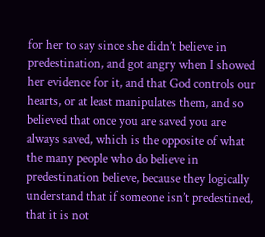for her to say since she didn’t believe in predestination, and got angry when I showed her evidence for it, and that God controls our hearts, or at least manipulates them, and so believed that once you are saved you are always saved, which is the opposite of what the many people who do believe in predestination believe, because they logically understand that if someone isn’t predestined, that it is not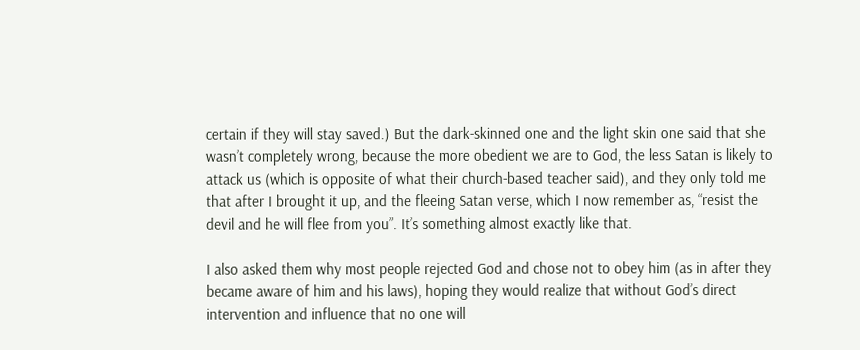certain if they will stay saved.) But the dark-skinned one and the light skin one said that she wasn’t completely wrong, because the more obedient we are to God, the less Satan is likely to attack us (which is opposite of what their church-based teacher said), and they only told me that after I brought it up, and the fleeing Satan verse, which I now remember as, “resist the devil and he will flee from you”. It’s something almost exactly like that.

I also asked them why most people rejected God and chose not to obey him (as in after they became aware of him and his laws), hoping they would realize that without God’s direct intervention and influence that no one will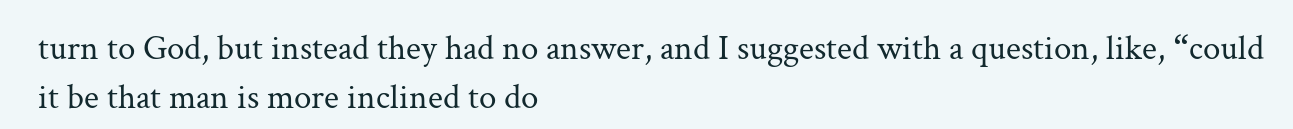turn to God, but instead they had no answer, and I suggested with a question, like, “could it be that man is more inclined to do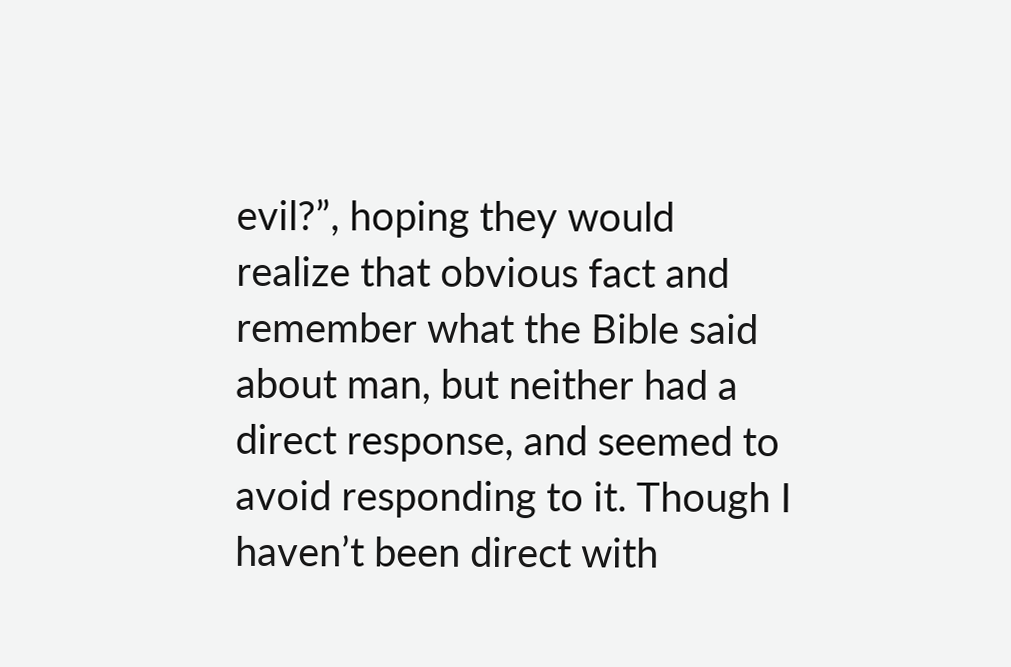evil?”, hoping they would realize that obvious fact and remember what the Bible said about man, but neither had a direct response, and seemed to avoid responding to it. Though I haven’t been direct with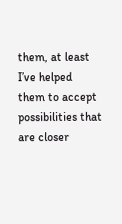them, at least I’ve helped them to accept possibilities that are closer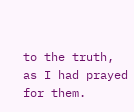to the truth, as I had prayed for them.